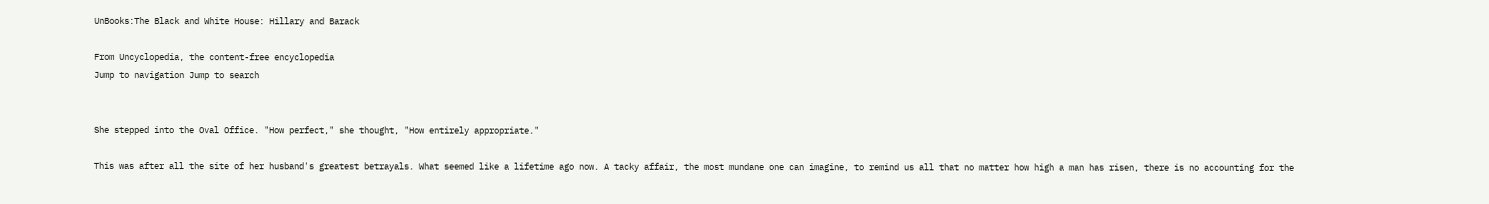UnBooks:The Black and White House: Hillary and Barack

From Uncyclopedia, the content-free encyclopedia
Jump to navigation Jump to search


She stepped into the Oval Office. "How perfect," she thought, "How entirely appropriate."

This was after all the site of her husband's greatest betrayals. What seemed like a lifetime ago now. A tacky affair, the most mundane one can imagine, to remind us all that no matter how high a man has risen, there is no accounting for the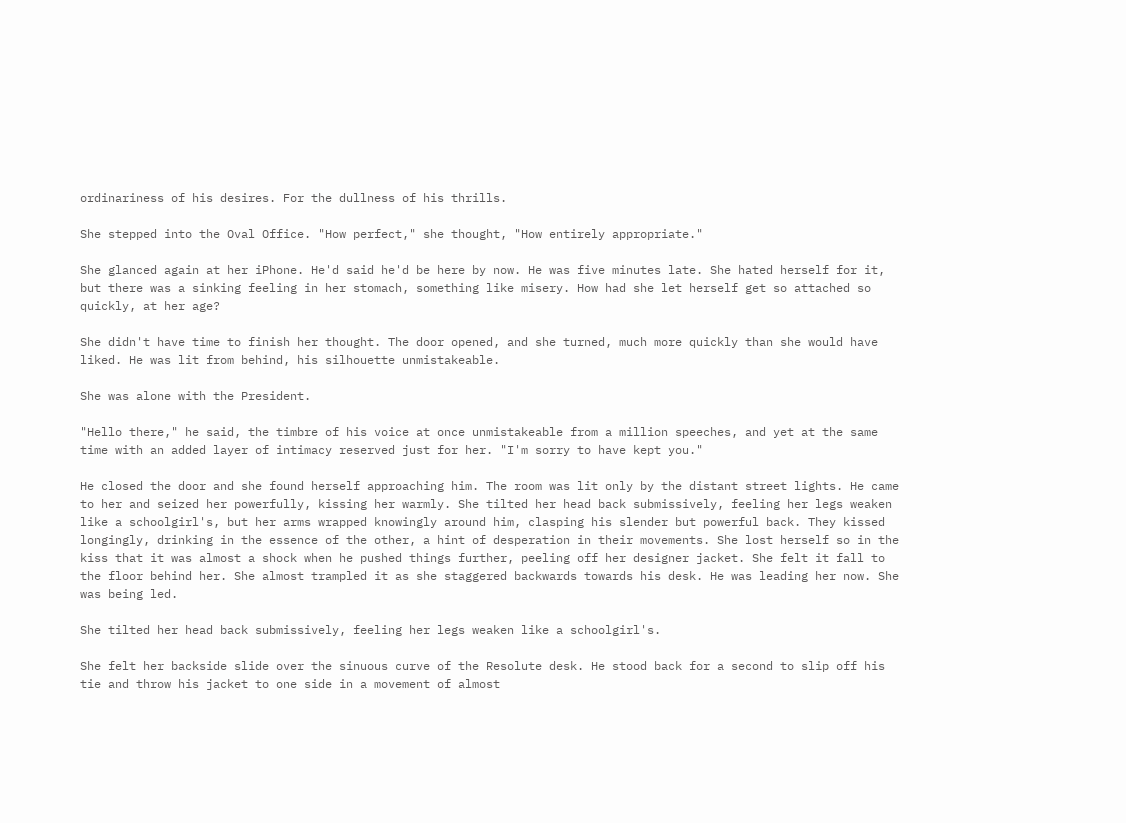ordinariness of his desires. For the dullness of his thrills.

She stepped into the Oval Office. "How perfect," she thought, "How entirely appropriate."

She glanced again at her iPhone. He'd said he'd be here by now. He was five minutes late. She hated herself for it, but there was a sinking feeling in her stomach, something like misery. How had she let herself get so attached so quickly, at her age?

She didn't have time to finish her thought. The door opened, and she turned, much more quickly than she would have liked. He was lit from behind, his silhouette unmistakeable.

She was alone with the President.

"Hello there," he said, the timbre of his voice at once unmistakeable from a million speeches, and yet at the same time with an added layer of intimacy reserved just for her. "I'm sorry to have kept you."

He closed the door and she found herself approaching him. The room was lit only by the distant street lights. He came to her and seized her powerfully, kissing her warmly. She tilted her head back submissively, feeling her legs weaken like a schoolgirl's, but her arms wrapped knowingly around him, clasping his slender but powerful back. They kissed longingly, drinking in the essence of the other, a hint of desperation in their movements. She lost herself so in the kiss that it was almost a shock when he pushed things further, peeling off her designer jacket. She felt it fall to the floor behind her. She almost trampled it as she staggered backwards towards his desk. He was leading her now. She was being led.

She tilted her head back submissively, feeling her legs weaken like a schoolgirl's.

She felt her backside slide over the sinuous curve of the Resolute desk. He stood back for a second to slip off his tie and throw his jacket to one side in a movement of almost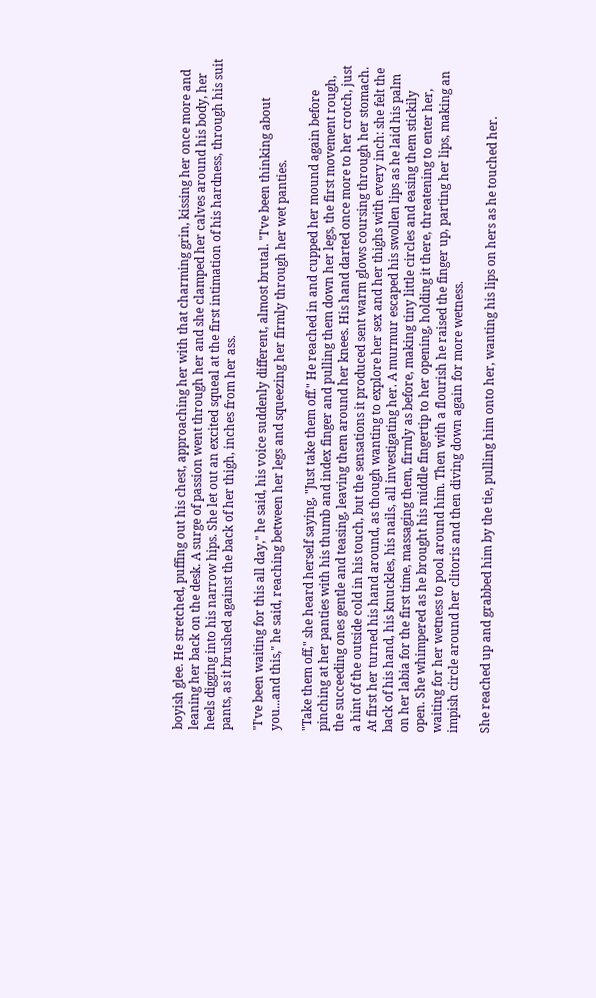boyish glee. He stretched, puffing out his chest, approaching her with that charming grin, kissing her once more and leaning her back on the desk. A surge of passion went through her and she clamped her calves around his body, her heels digging into his narrow hips. She let out an excited squeal at the first intimation of his hardness, through his suit pants, as it brushed against the back of her thigh, inches from her ass.

"I've been waiting for this all day," he said, his voice suddenly different, almost brutal. "I've been thinking about you...and this," he said, reaching between her legs and squeezing her firmly through her wet panties.

"Take them off," she heard herself saying, "Just take them off." He reached in and cupped her mound again before pinching at her panties with his thumb and index finger and pulling them down her legs, the first movement rough, the succeeding ones gentle and teasing, leaving them around her knees. His hand darted once more to her crotch, just a hint of the outside cold in his touch, but the sensations it produced sent warm glows coursing through her stomach. At first her turned his hand around, as though wanting to explore her sex and her thighs with every inch: she felt the back of his hand, his knuckles, his nails, all investigating her. A murmur escaped his swollen lips as he laid his palm on her labia for the first time, massaging them, firmly as before, making tiny little circles and easing them stickily open. She whimpered as he brought his middle fingertip to her opening, holding it there, threatening to enter her, waiting for her wetness to pool around him. Then with a flourish he raised the finger up, parting her lips, making an impish circle around her clitoris and then diving down again for more wetness.

She reached up and grabbed him by the tie, pulling him onto her, wanting his lips on hers as he touched her.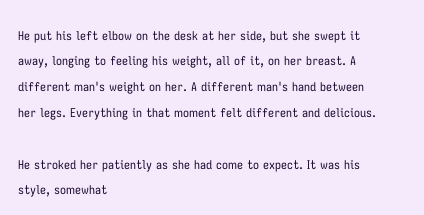He put his left elbow on the desk at her side, but she swept it away, longing to feeling his weight, all of it, on her breast. A different man's weight on her. A different man's hand between her legs. Everything in that moment felt different and delicious.

He stroked her patiently as she had come to expect. It was his style, somewhat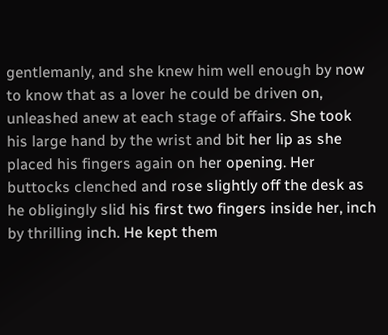gentlemanly, and she knew him well enough by now to know that as a lover he could be driven on, unleashed anew at each stage of affairs. She took his large hand by the wrist and bit her lip as she placed his fingers again on her opening. Her buttocks clenched and rose slightly off the desk as he obligingly slid his first two fingers inside her, inch by thrilling inch. He kept them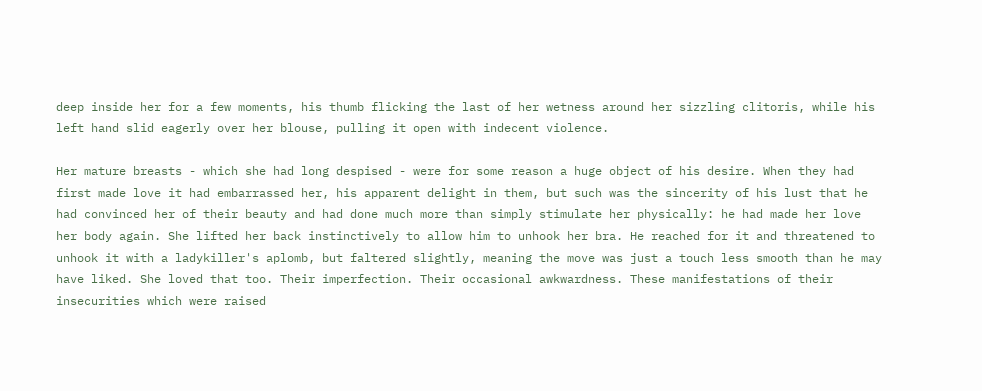deep inside her for a few moments, his thumb flicking the last of her wetness around her sizzling clitoris, while his left hand slid eagerly over her blouse, pulling it open with indecent violence.

Her mature breasts - which she had long despised - were for some reason a huge object of his desire. When they had first made love it had embarrassed her, his apparent delight in them, but such was the sincerity of his lust that he had convinced her of their beauty and had done much more than simply stimulate her physically: he had made her love her body again. She lifted her back instinctively to allow him to unhook her bra. He reached for it and threatened to unhook it with a ladykiller's aplomb, but faltered slightly, meaning the move was just a touch less smooth than he may have liked. She loved that too. Their imperfection. Their occasional awkwardness. These manifestations of their insecurities which were raised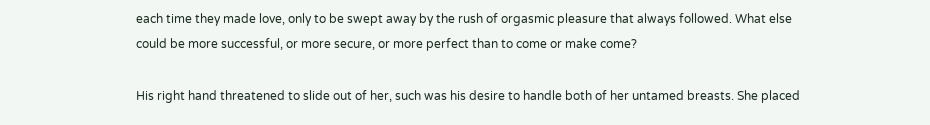each time they made love, only to be swept away by the rush of orgasmic pleasure that always followed. What else could be more successful, or more secure, or more perfect than to come or make come?

His right hand threatened to slide out of her, such was his desire to handle both of her untamed breasts. She placed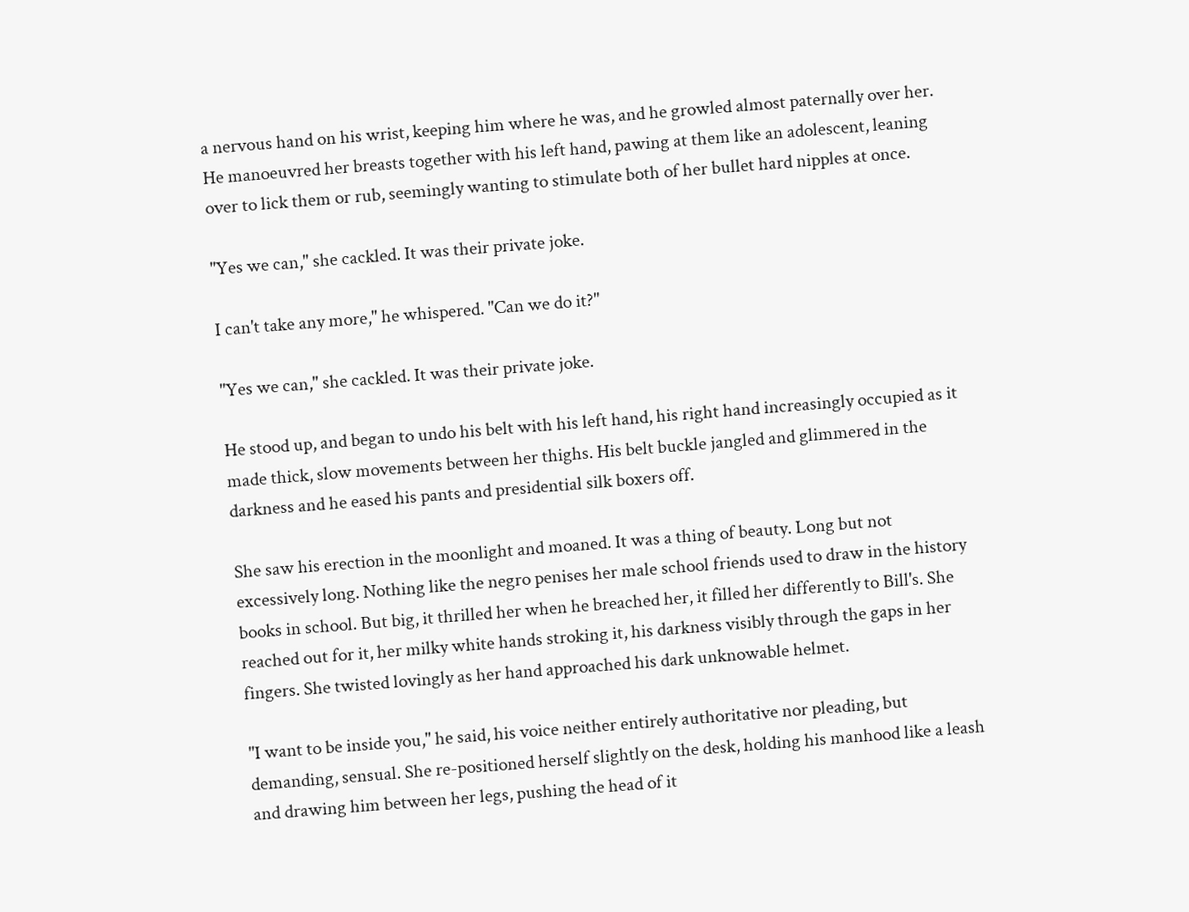a nervous hand on his wrist, keeping him where he was, and he growled almost paternally over her. He manoeuvred her breasts together with his left hand, pawing at them like an adolescent, leaning over to lick them or rub, seemingly wanting to stimulate both of her bullet hard nipples at once.

"Yes we can," she cackled. It was their private joke.

I can't take any more," he whispered. "Can we do it?"

"Yes we can," she cackled. It was their private joke.

He stood up, and began to undo his belt with his left hand, his right hand increasingly occupied as it made thick, slow movements between her thighs. His belt buckle jangled and glimmered in the darkness and he eased his pants and presidential silk boxers off.

She saw his erection in the moonlight and moaned. It was a thing of beauty. Long but not excessively long. Nothing like the negro penises her male school friends used to draw in the history books in school. But big, it thrilled her when he breached her, it filled her differently to Bill's. She reached out for it, her milky white hands stroking it, his darkness visibly through the gaps in her fingers. She twisted lovingly as her hand approached his dark unknowable helmet.

"I want to be inside you," he said, his voice neither entirely authoritative nor pleading, but demanding, sensual. She re-positioned herself slightly on the desk, holding his manhood like a leash and drawing him between her legs, pushing the head of it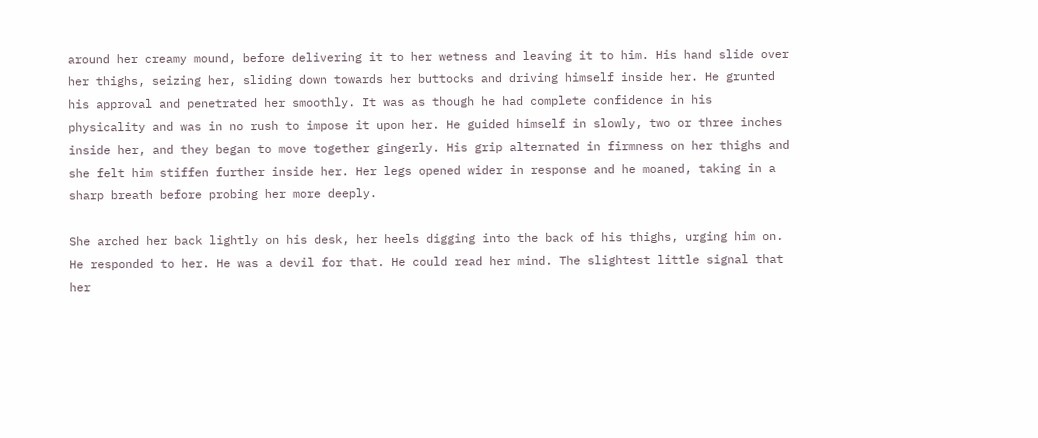around her creamy mound, before delivering it to her wetness and leaving it to him. His hand slide over her thighs, seizing her, sliding down towards her buttocks and driving himself inside her. He grunted his approval and penetrated her smoothly. It was as though he had complete confidence in his physicality and was in no rush to impose it upon her. He guided himself in slowly, two or three inches inside her, and they began to move together gingerly. His grip alternated in firmness on her thighs and she felt him stiffen further inside her. Her legs opened wider in response and he moaned, taking in a sharp breath before probing her more deeply.

She arched her back lightly on his desk, her heels digging into the back of his thighs, urging him on. He responded to her. He was a devil for that. He could read her mind. The slightest little signal that her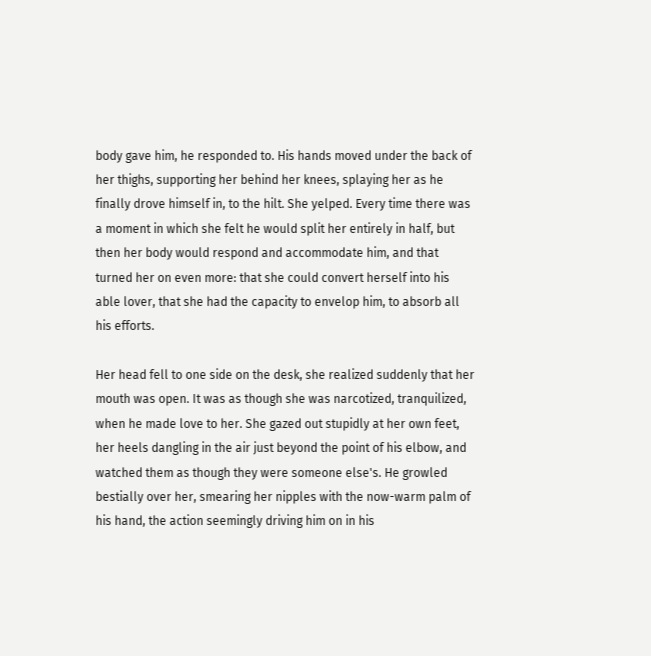body gave him, he responded to. His hands moved under the back of her thighs, supporting her behind her knees, splaying her as he finally drove himself in, to the hilt. She yelped. Every time there was a moment in which she felt he would split her entirely in half, but then her body would respond and accommodate him, and that turned her on even more: that she could convert herself into his able lover, that she had the capacity to envelop him, to absorb all his efforts.

Her head fell to one side on the desk, she realized suddenly that her mouth was open. It was as though she was narcotized, tranquilized, when he made love to her. She gazed out stupidly at her own feet, her heels dangling in the air just beyond the point of his elbow, and watched them as though they were someone else's. He growled bestially over her, smearing her nipples with the now-warm palm of his hand, the action seemingly driving him on in his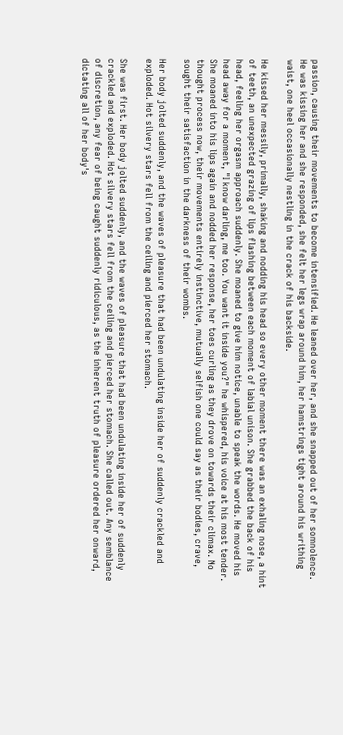passion, causing their movements to become intensified. He leaned over her, and she snapped out of her somnolence. He was kissing her and she responded, she felt her legs wrap around him, her hamstrings tight around his writhing waist, one heel occasionally nestling in the crack of his backside.

He kissed her messily, primally, shaking and nodding his head so every other moment there was an exhaling nose, a hint of teeth, an unexpected grazing of lips flashing between each moment of labial unison. She grabbed the back of his head, feeling her orgasm approach suddenly. She moaned to give him notice, unable to speak the words. He moved his head away for a moment, "I know darling, me too. You want it inside you?" he whispered, his voice at his most tender. She moaned into his lips again and nodded her response, her toes curling as they drove on towards their climax. No thought process now, their movements entirely instinctive, mutually selfish one could say as their bodies, crave, sought their satisfaction in the darkness of their wombs.

Her body jolted suddenly, and the waves of pleasure that had been undulating inside her of suddenly crackled and exploded. Hot silvery stars fell from the ceiling and pierced her stomach.

She was first. Her body jolted suddenly, and the waves of pleasure that had been undulating inside her of suddenly crackled and exploded. Hot silvery stars fell from the ceiling and pierced her stomach. She called out. Any semblance of discretion, any fear of being caught suddenly ridiculous, as the inherent truth of pleasure ordered her onward, dictating all of her body's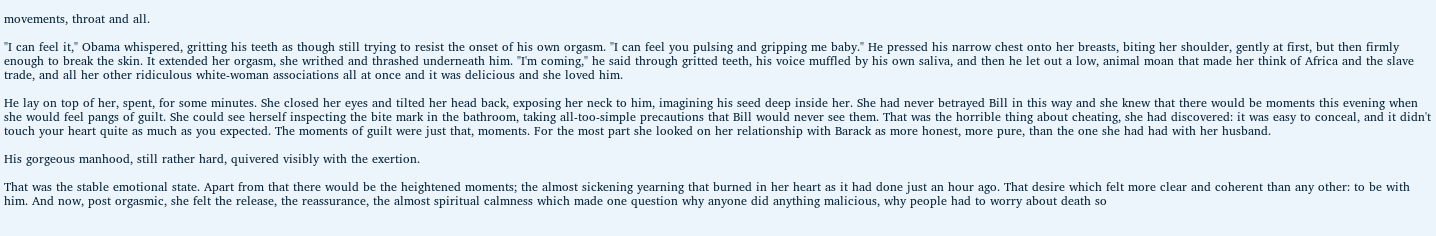movements, throat and all.

"I can feel it," Obama whispered, gritting his teeth as though still trying to resist the onset of his own orgasm. "I can feel you pulsing and gripping me baby." He pressed his narrow chest onto her breasts, biting her shoulder, gently at first, but then firmly enough to break the skin. It extended her orgasm, she writhed and thrashed underneath him. "I'm coming," he said through gritted teeth, his voice muffled by his own saliva, and then he let out a low, animal moan that made her think of Africa and the slave trade, and all her other ridiculous white-woman associations all at once and it was delicious and she loved him.

He lay on top of her, spent, for some minutes. She closed her eyes and tilted her head back, exposing her neck to him, imagining his seed deep inside her. She had never betrayed Bill in this way and she knew that there would be moments this evening when she would feel pangs of guilt. She could see herself inspecting the bite mark in the bathroom, taking all-too-simple precautions that Bill would never see them. That was the horrible thing about cheating, she had discovered: it was easy to conceal, and it didn't touch your heart quite as much as you expected. The moments of guilt were just that, moments. For the most part she looked on her relationship with Barack as more honest, more pure, than the one she had had with her husband.

His gorgeous manhood, still rather hard, quivered visibly with the exertion.

That was the stable emotional state. Apart from that there would be the heightened moments; the almost sickening yearning that burned in her heart as it had done just an hour ago. That desire which felt more clear and coherent than any other: to be with him. And now, post orgasmic, she felt the release, the reassurance, the almost spiritual calmness which made one question why anyone did anything malicious, why people had to worry about death so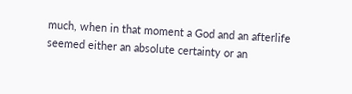much, when in that moment a God and an afterlife seemed either an absolute certainty or an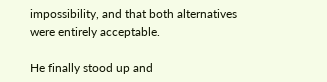impossibility, and that both alternatives were entirely acceptable.

He finally stood up and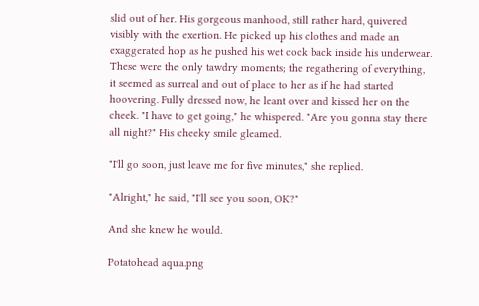slid out of her. His gorgeous manhood, still rather hard, quivered visibly with the exertion. He picked up his clothes and made an exaggerated hop as he pushed his wet cock back inside his underwear. These were the only tawdry moments; the regathering of everything, it seemed as surreal and out of place to her as if he had started hoovering. Fully dressed now, he leant over and kissed her on the cheek. "I have to get going," he whispered. "Are you gonna stay there all night?" His cheeky smile gleamed.

"I'll go soon, just leave me for five minutes," she replied.

"Alright," he said, "I'll see you soon, OK?"

And she knew he would.

Potatohead aqua.png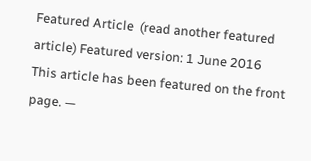Featured Article  (read another featured article) Featured version: 1 June 2016
This article has been featured on the front page. —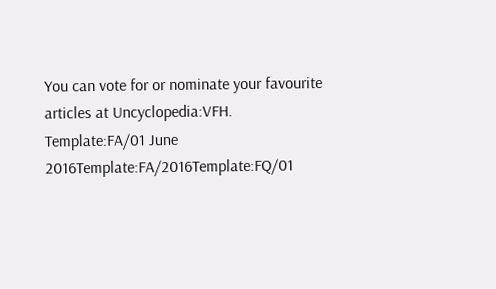You can vote for or nominate your favourite articles at Uncyclopedia:VFH.
Template:FA/01 June 2016Template:FA/2016Template:FQ/01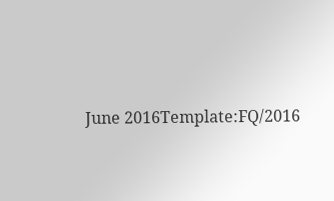June 2016Template:FQ/2016